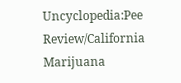Uncyclopedia:Pee Review/California Marijuana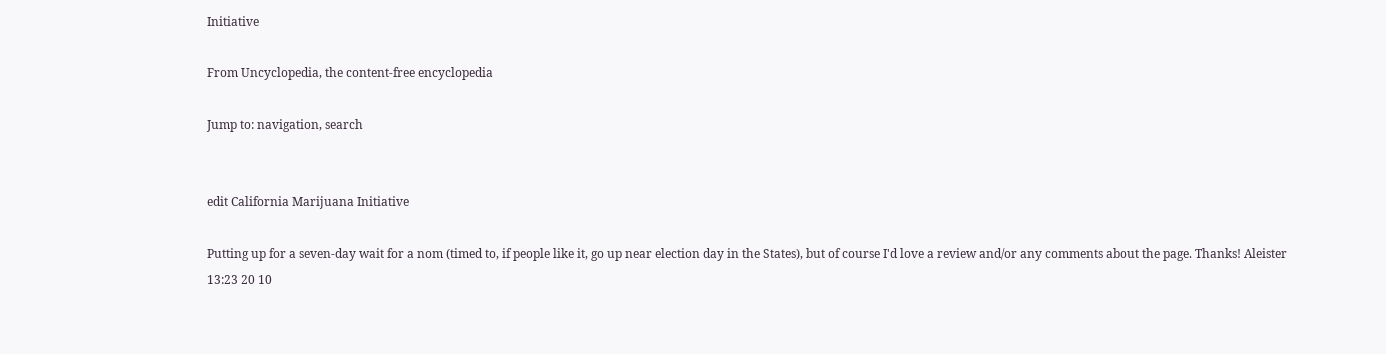Initiative

From Uncyclopedia, the content-free encyclopedia

Jump to: navigation, search


edit California Marijuana Initiative

Putting up for a seven-day wait for a nom (timed to, if people like it, go up near election day in the States), but of course I'd love a review and/or any comments about the page. Thanks! Aleister 13:23 20 10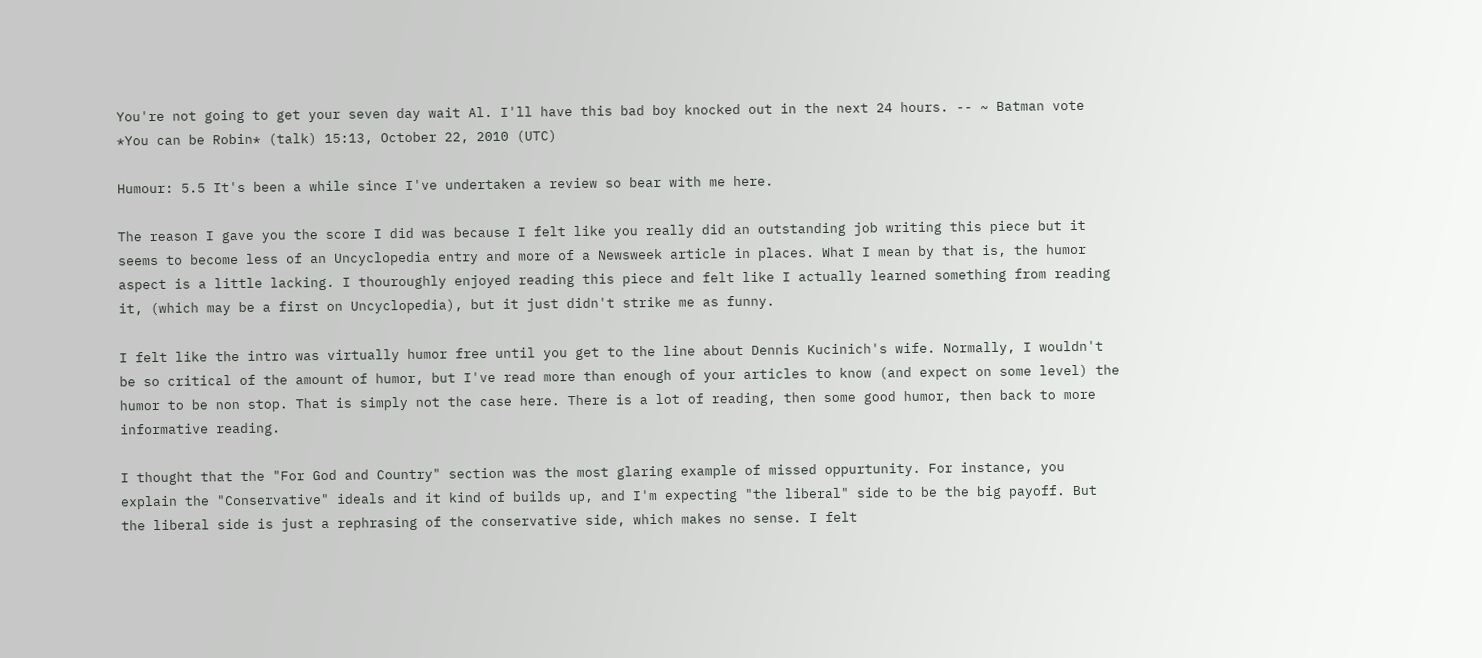You're not going to get your seven day wait Al. I'll have this bad boy knocked out in the next 24 hours. -- ~ Batman vote *You can be Robin* (talk) 15:13, October 22, 2010 (UTC)

Humour: 5.5 It's been a while since I've undertaken a review so bear with me here.

The reason I gave you the score I did was because I felt like you really did an outstanding job writing this piece but it seems to become less of an Uncyclopedia entry and more of a Newsweek article in places. What I mean by that is, the humor aspect is a little lacking. I thouroughly enjoyed reading this piece and felt like I actually learned something from reading it, (which may be a first on Uncyclopedia), but it just didn't strike me as funny.

I felt like the intro was virtually humor free until you get to the line about Dennis Kucinich's wife. Normally, I wouldn't be so critical of the amount of humor, but I've read more than enough of your articles to know (and expect on some level) the humor to be non stop. That is simply not the case here. There is a lot of reading, then some good humor, then back to more informative reading.

I thought that the "For God and Country" section was the most glaring example of missed oppurtunity. For instance, you explain the "Conservative" ideals and it kind of builds up, and I'm expecting "the liberal" side to be the big payoff. But the liberal side is just a rephrasing of the conservative side, which makes no sense. I felt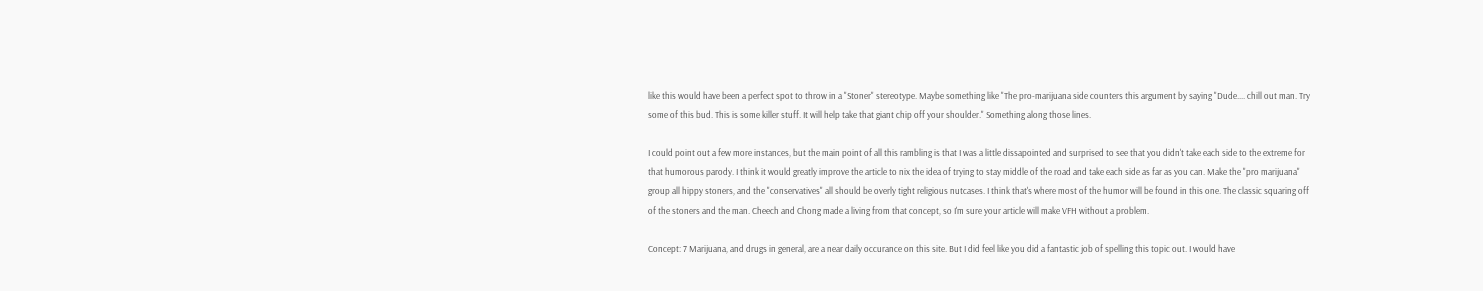like this would have been a perfect spot to throw in a "Stoner" stereotype. Maybe something like "The pro-marijuana side counters this argument by saying "Dude.... chill out man. Try some of this bud. This is some killer stuff. It will help take that giant chip off your shoulder." Something along those lines.

I could point out a few more instances, but the main point of all this rambling is that I was a little dissapointed and surprised to see that you didn't take each side to the extreme for that humorous parody. I think it would greatly improve the article to nix the idea of trying to stay middle of the road and take each side as far as you can. Make the "pro marijuana" group all hippy stoners, and the "conservatives" all should be overly tight religious nutcases. I think that's where most of the humor will be found in this one. The classic squaring off of the stoners and the man. Cheech and Chong made a living from that concept, so I'm sure your article will make VFH without a problem.

Concept: 7 Marijuana, and drugs in general, are a near daily occurance on this site. But I did feel like you did a fantastic job of spelling this topic out. I would have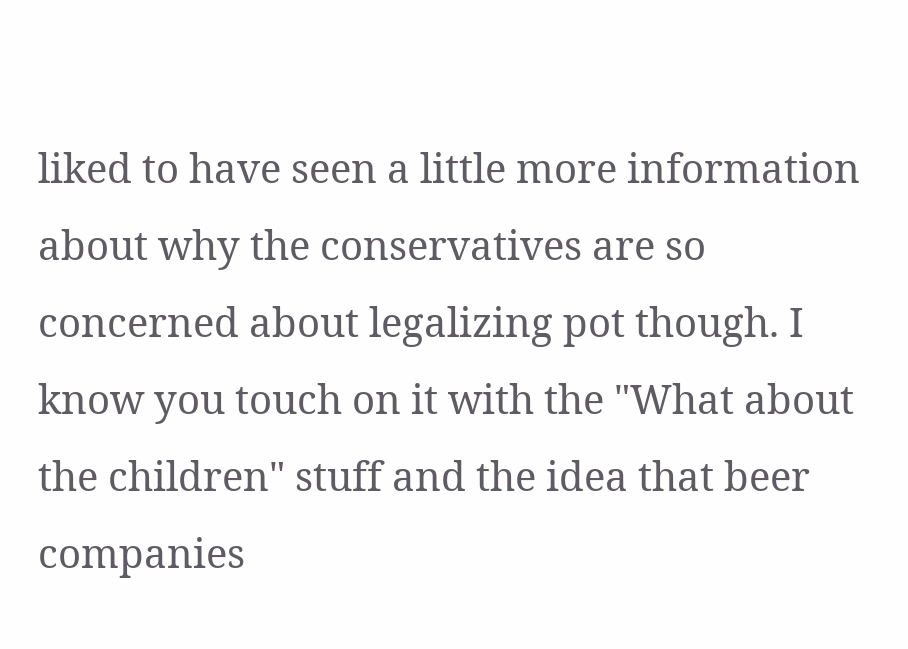liked to have seen a little more information about why the conservatives are so concerned about legalizing pot though. I know you touch on it with the "What about the children" stuff and the idea that beer companies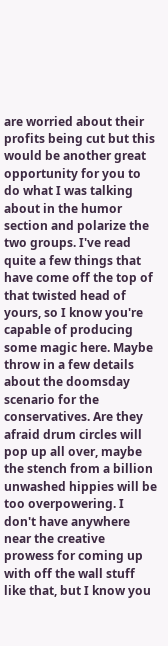are worried about their profits being cut but this would be another great opportunity for you to do what I was talking about in the humor section and polarize the two groups. I've read quite a few things that have come off the top of that twisted head of yours, so I know you're capable of producing some magic here. Maybe throw in a few details about the doomsday scenario for the conservatives. Are they afraid drum circles will pop up all over, maybe the stench from a billion unwashed hippies will be too overpowering. I don't have anywhere near the creative prowess for coming up with off the wall stuff like that, but I know you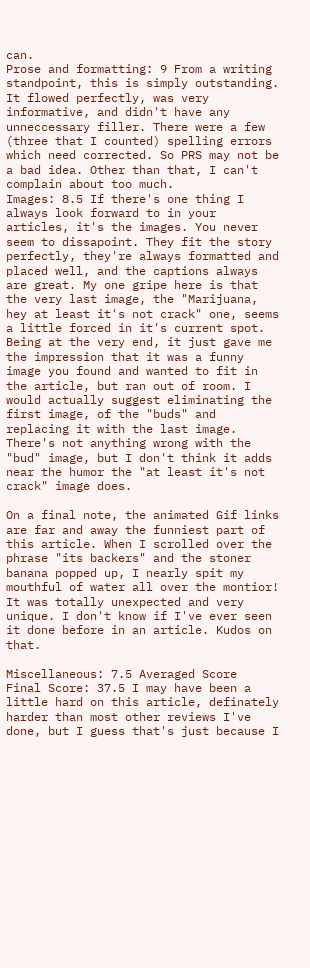can.
Prose and formatting: 9 From a writing standpoint, this is simply outstanding. It flowed perfectly, was very informative, and didn't have any unneccessary filler. There were a few (three that I counted) spelling errors which need corrected. So PRS may not be a bad idea. Other than that, I can't complain about too much.
Images: 8.5 If there's one thing I always look forward to in your articles, it's the images. You never seem to dissapoint. They fit the story perfectly, they're always formatted and placed well, and the captions always are great. My one gripe here is that the very last image, the "Marijuana, hey at least it's not crack" one, seems a little forced in it's current spot. Being at the very end, it just gave me the impression that it was a funny image you found and wanted to fit in the article, but ran out of room. I would actually suggest eliminating the first image, of the "buds" and replacing it with the last image. There's not anything wrong with the "bud" image, but I don't think it adds near the humor the "at least it's not crack" image does.

On a final note, the animated Gif links are far and away the funniest part of this article. When I scrolled over the phrase "its backers" and the stoner banana popped up, I nearly spit my mouthful of water all over the montior! It was totally unexpected and very unique. I don't know if I've ever seen it done before in an article. Kudos on that.

Miscellaneous: 7.5 Averaged Score
Final Score: 37.5 I may have been a little hard on this article, definately harder than most other reviews I've done, but I guess that's just because I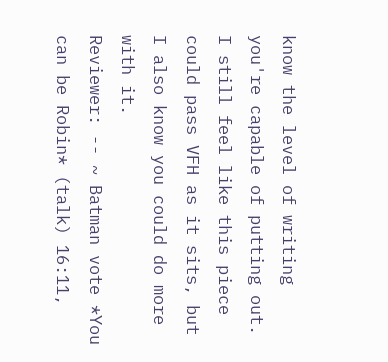know the level of writing you're capable of putting out. I still feel like this piece could pass VFH as it sits, but I also know you could do more with it.
Reviewer: -- ~ Batman vote *You can be Robin* (talk) 16:11,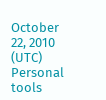October 22, 2010 (UTC)
Personal tools